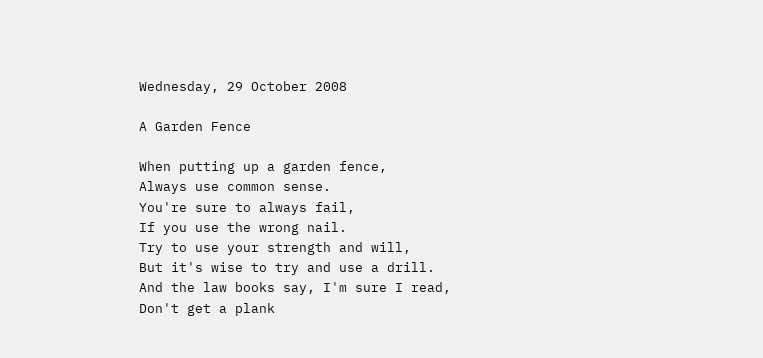Wednesday, 29 October 2008

A Garden Fence

When putting up a garden fence,
Always use common sense.
You're sure to always fail,
If you use the wrong nail.
Try to use your strength and will,
But it's wise to try and use a drill.
And the law books say, I'm sure I read,
Don't get a plank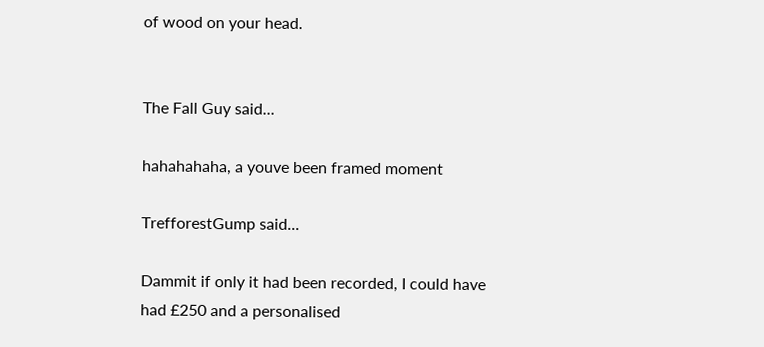of wood on your head.


The Fall Guy said...

hahahahaha, a youve been framed moment

TrefforestGump said...

Dammit if only it had been recorded, I could have had £250 and a personalised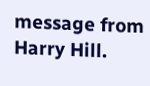message from Harry Hill.